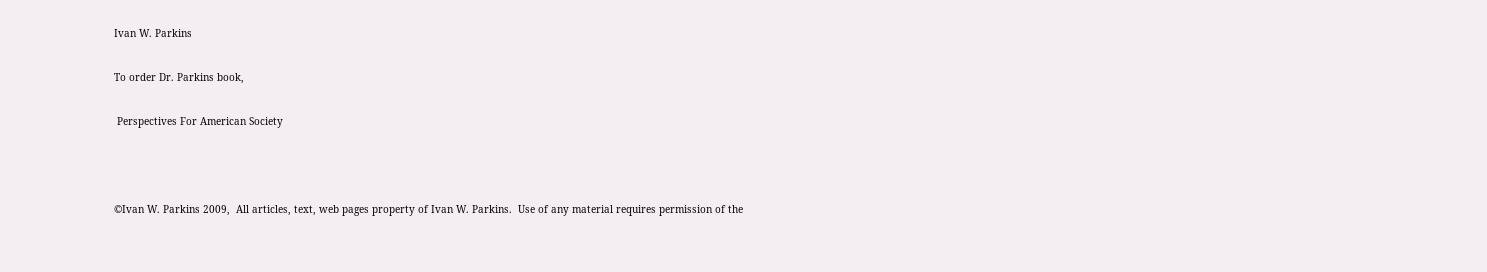Ivan W. Parkins

To order Dr. Parkins book,

 Perspectives For American Society



©Ivan W. Parkins 2009,  All articles, text, web pages property of Ivan W. Parkins.  Use of any material requires permission of the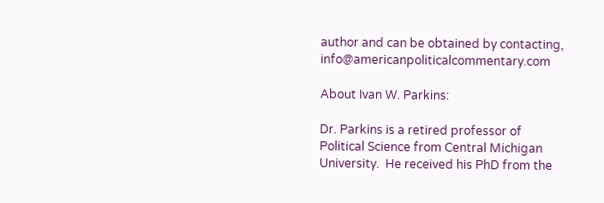author and can be obtained by contacting, info@americanpoliticalcommentary.com

About Ivan W. Parkins:

Dr. Parkins is a retired professor of Political Science from Central Michigan University.  He received his PhD from the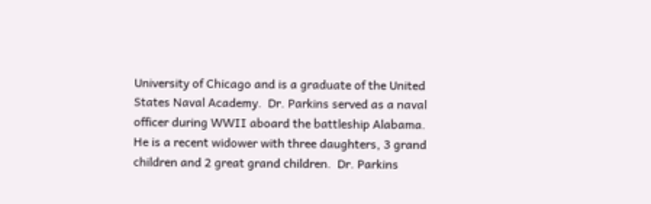University of Chicago and is a graduate of the United States Naval Academy.  Dr. Parkins served as a naval officer during WWII aboard the battleship Alabama.  He is a recent widower with three daughters, 3 grand children and 2 great grand children.  Dr. Parkins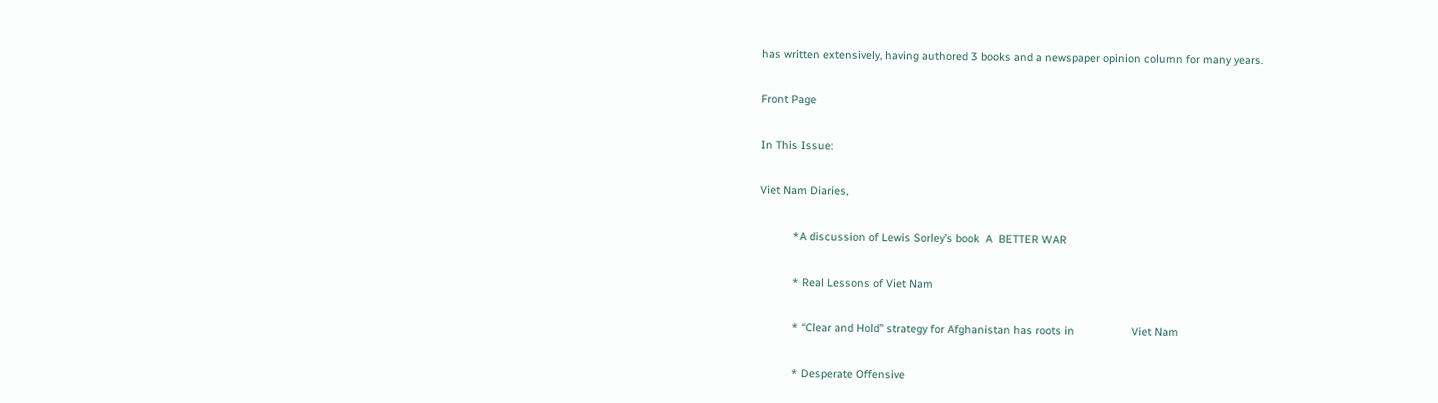has written extensively, having authored 3 books and a newspaper opinion column for many years.

Front Page

In This Issue:

Viet Nam Diaries,

           *A discussion of Lewis Sorley’s book  A  BETTER WAR

           * Real Lessons of Viet Nam

           * “Clear and Hold” strategy for Afghanistan has roots in                   Viet Nam

           * Desperate Offensive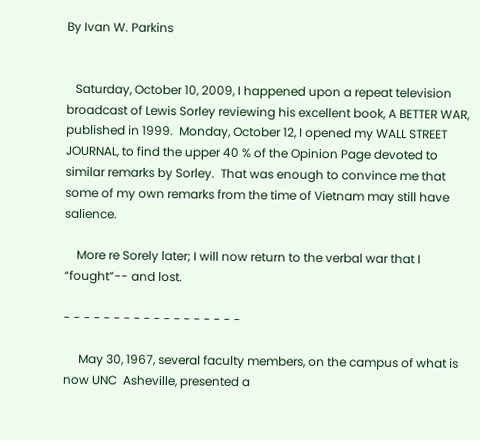By Ivan W. Parkins


   Saturday, October 10, 2009, I happened upon a repeat television broadcast of Lewis Sorley reviewing his excellent book, A BETTER WAR, published in 1999.  Monday, October 12, I opened my WALL STREET JOURNAL, to find the upper 40 % of the Opinion Page devoted to similar remarks by Sorley.  That was enough to convince me that some of my own remarks from the time of Vietnam may still have salience.

    More re Sorely later; I will now return to the verbal war that I “fought”-- and lost.

- - - - - - - - - - - - - - - - - -

     May 30, 1967, several faculty members, on the campus of what is now UNC  Asheville, presented a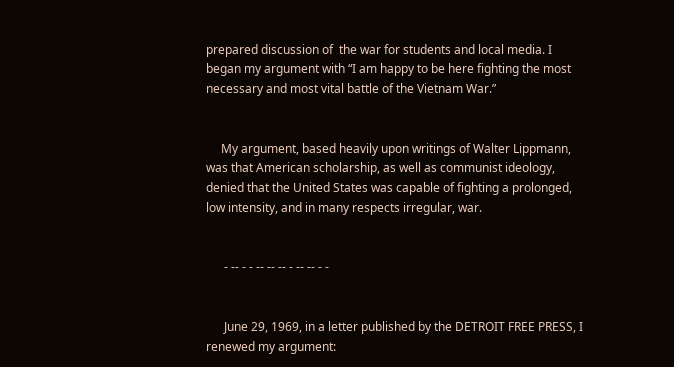prepared discussion of  the war for students and local media. I began my argument with “I am happy to be here fighting the most necessary and most vital battle of the Vietnam War.”


     My argument, based heavily upon writings of Walter Lippmann, was that American scholarship, as well as communist ideology, denied that the United States was capable of fighting a prolonged, low intensity, and in many respects irregular, war.


      - -- - - -- -- -- - -- -- - -


      June 29, 1969, in a letter published by the DETROIT FREE PRESS, I renewed my argument: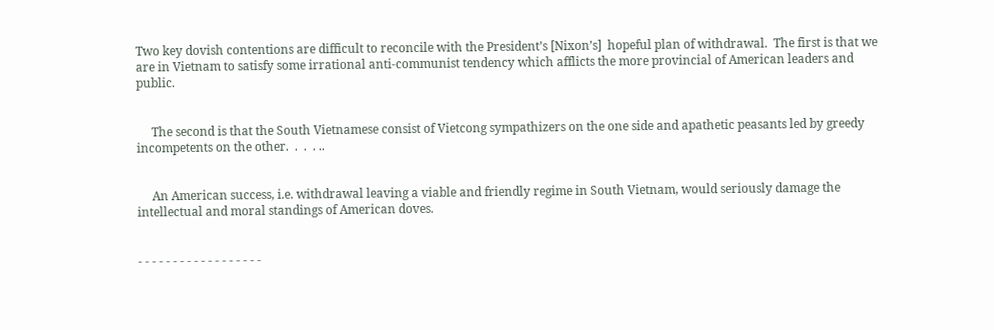Two key dovish contentions are difficult to reconcile with the President’s [Nixon’s]  hopeful plan of withdrawal.  The first is that we are in Vietnam to satisfy some irrational anti-communist tendency which afflicts the more provincial of American leaders and public.


     The second is that the South Vietnamese consist of Vietcong sympathizers on the one side and apathetic peasants led by greedy incompetents on the other.  .  .  . ..


     An American success, i.e. withdrawal leaving a viable and friendly regime in South Vietnam, would seriously damage the intellectual and moral standings of American doves.


- - - - - - - - - - - - - - - - - -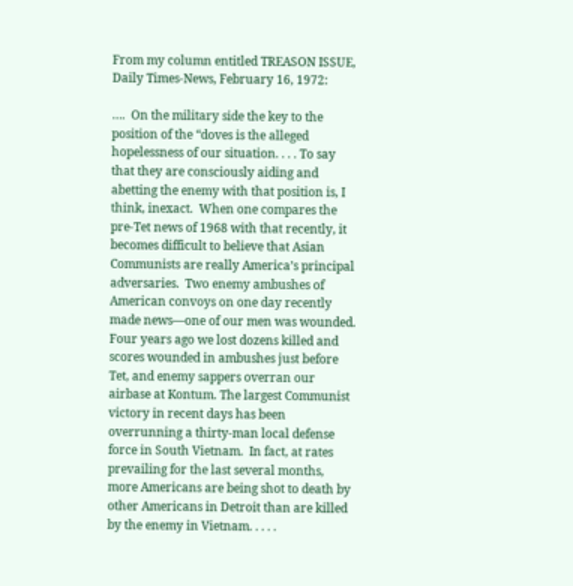From my column entitled TREASON ISSUE, Daily Times-News, February 16, 1972:

….  On the military side the key to the position of the “doves is the alleged hopelessness of our situation. . . . To say that they are consciously aiding and abetting the enemy with that position is, I think, inexact.  When one compares the pre-Tet news of 1968 with that recently, it becomes difficult to believe that Asian Communists are really America’s principal adversaries.  Two enemy ambushes of American convoys on one day recently made news—one of our men was wounded.  Four years ago we lost dozens killed and scores wounded in ambushes just before Tet, and enemy sappers overran our airbase at Kontum. The largest Communist victory in recent days has been overrunning a thirty-man local defense force in South Vietnam.  In fact, at rates prevailing for the last several months, more Americans are being shot to death by other Americans in Detroit than are killed by the enemy in Vietnam. . . . .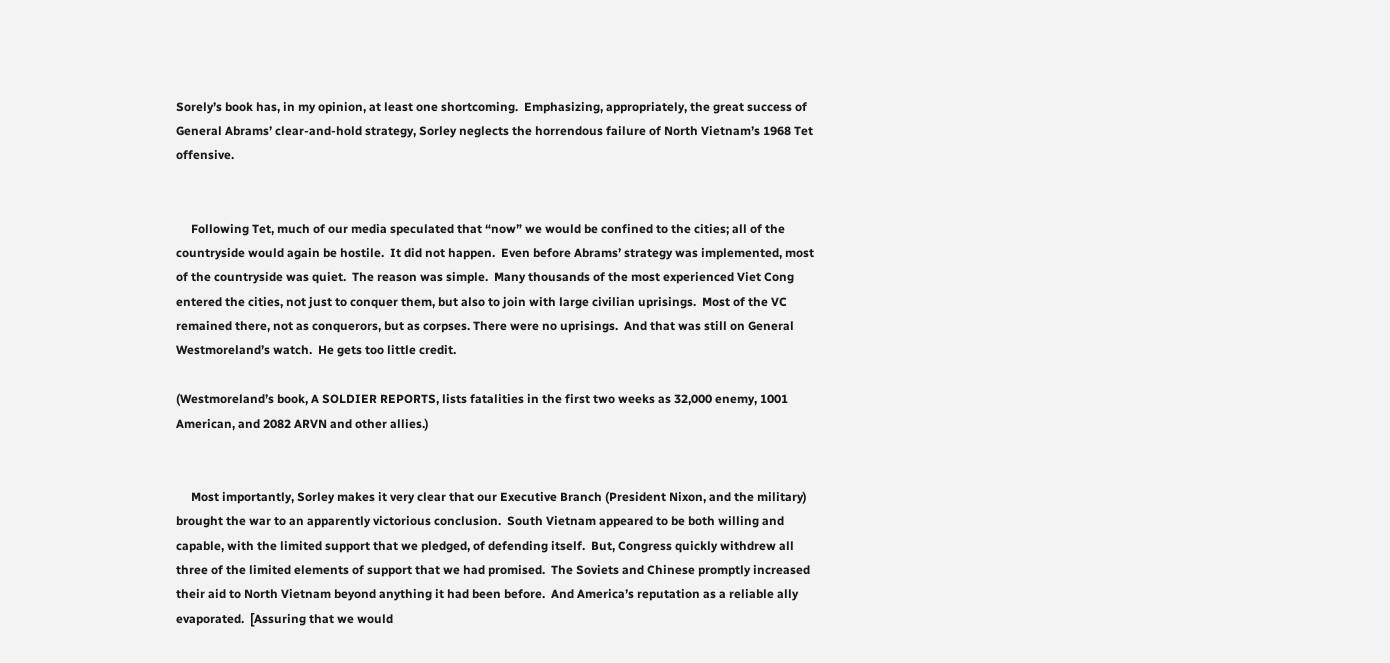Sorely’s book has, in my opinion, at least one shortcoming.  Emphasizing, appropriately, the great success of General Abrams’ clear-and-hold strategy, Sorley neglects the horrendous failure of North Vietnam’s 1968 Tet offensive.


     Following Tet, much of our media speculated that “now” we would be confined to the cities; all of the countryside would again be hostile.  It did not happen.  Even before Abrams’ strategy was implemented, most of the countryside was quiet.  The reason was simple.  Many thousands of the most experienced Viet Cong entered the cities, not just to conquer them, but also to join with large civilian uprisings.  Most of the VC remained there, not as conquerors, but as corpses. There were no uprisings.  And that was still on General Westmoreland’s watch.  He gets too little credit.

(Westmoreland’s book, A SOLDIER REPORTS, lists fatalities in the first two weeks as 32,000 enemy, 1001 American, and 2082 ARVN and other allies.)


     Most importantly, Sorley makes it very clear that our Executive Branch (President Nixon, and the military) brought the war to an apparently victorious conclusion.  South Vietnam appeared to be both willing and capable, with the limited support that we pledged, of defending itself.  But, Congress quickly withdrew all three of the limited elements of support that we had promised.  The Soviets and Chinese promptly increased their aid to North Vietnam beyond anything it had been before.  And America’s reputation as a reliable ally evaporated.  [Assuring that we would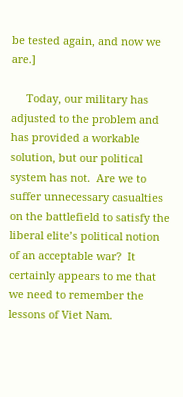be tested again, and now we are.]

     Today, our military has adjusted to the problem and has provided a workable solution, but our political system has not.  Are we to suffer unnecessary casualties on the battlefield to satisfy the liberal elite’s political notion of an acceptable war?  It certainly appears to me that we need to remember the lessons of Viet Nam.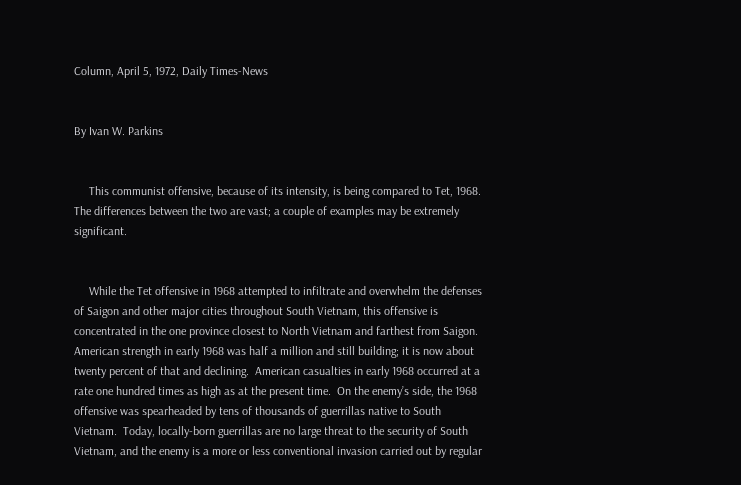Column, April 5, 1972, Daily Times-News


By Ivan W. Parkins


     This communist offensive, because of its intensity, is being compared to Tet, 1968.  The differences between the two are vast; a couple of examples may be extremely significant.


     While the Tet offensive in 1968 attempted to infiltrate and overwhelm the defenses of Saigon and other major cities throughout South Vietnam, this offensive is concentrated in the one province closest to North Vietnam and farthest from Saigon.  American strength in early 1968 was half a million and still building; it is now about twenty percent of that and declining.  American casualties in early 1968 occurred at a rate one hundred times as high as at the present time.  On the enemy’s side, the 1968 offensive was spearheaded by tens of thousands of guerrillas native to South Vietnam.  Today, locally-born guerrillas are no large threat to the security of South Vietnam, and the enemy is a more or less conventional invasion carried out by regular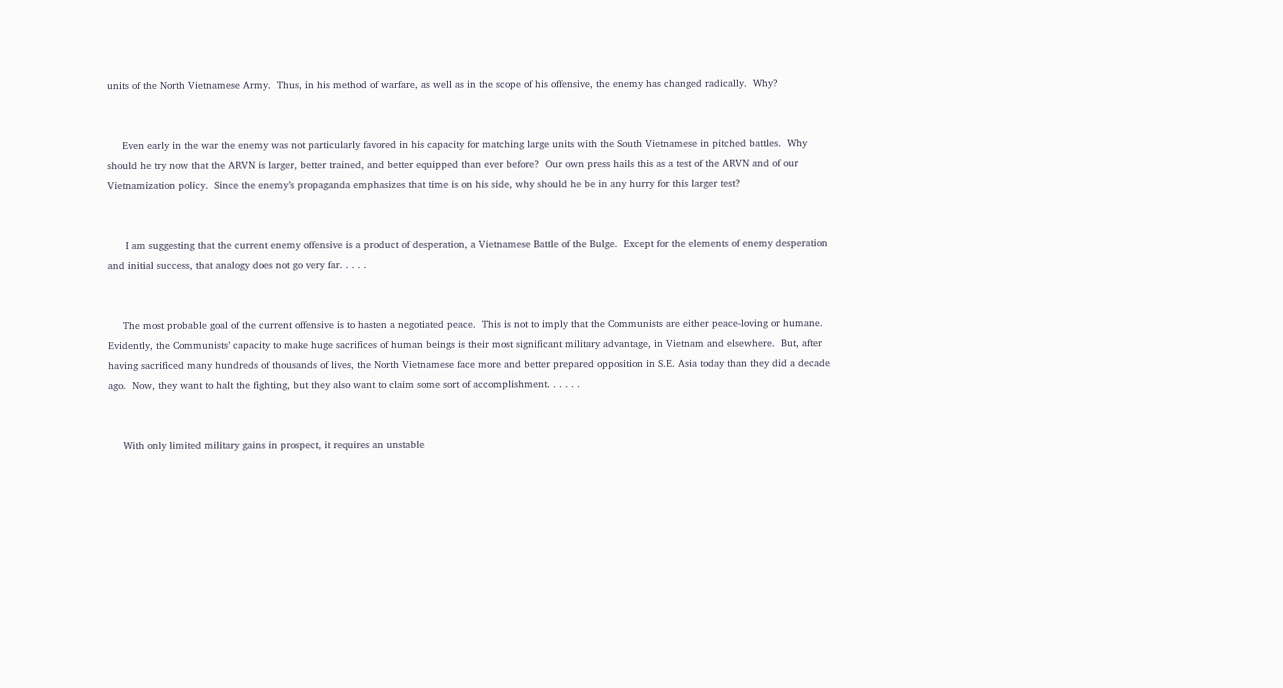units of the North Vietnamese Army.  Thus, in his method of warfare, as well as in the scope of his offensive, the enemy has changed radically.  Why?


     Even early in the war the enemy was not particularly favored in his capacity for matching large units with the South Vietnamese in pitched battles.  Why should he try now that the ARVN is larger, better trained, and better equipped than ever before?  Our own press hails this as a test of the ARVN and of our Vietnamization policy.  Since the enemy’s propaganda emphasizes that time is on his side, why should he be in any hurry for this larger test?


      I am suggesting that the current enemy offensive is a product of desperation, a Vietnamese Battle of the Bulge.  Except for the elements of enemy desperation and initial success, that analogy does not go very far. . . . .


     The most probable goal of the current offensive is to hasten a negotiated peace.  This is not to imply that the Communists are either peace-loving or humane.  Evidently, the Communists’ capacity to make huge sacrifices of human beings is their most significant military advantage, in Vietnam and elsewhere.  But, after having sacrificed many hundreds of thousands of lives, the North Vietnamese face more and better prepared opposition in S.E. Asia today than they did a decade ago.  Now, they want to halt the fighting, but they also want to claim some sort of accomplishment. . . . . .


     With only limited military gains in prospect, it requires an unstable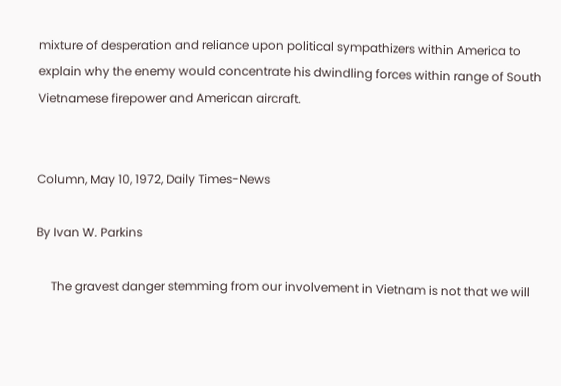mixture of desperation and reliance upon political sympathizers within America to explain why the enemy would concentrate his dwindling forces within range of South Vietnamese firepower and American aircraft.


Column, May 10, 1972, Daily Times-News

By Ivan W. Parkins

     The gravest danger stemming from our involvement in Vietnam is not that we will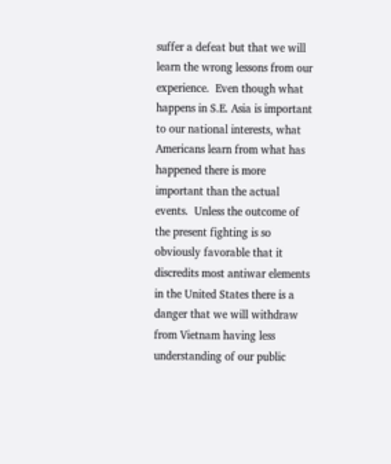suffer a defeat but that we will learn the wrong lessons from our experience.  Even though what happens in S.E. Asia is important to our national interests, what Americans learn from what has happened there is more important than the actual events.  Unless the outcome of the present fighting is so obviously favorable that it discredits most antiwar elements in the United States there is a danger that we will withdraw from Vietnam having less understanding of our public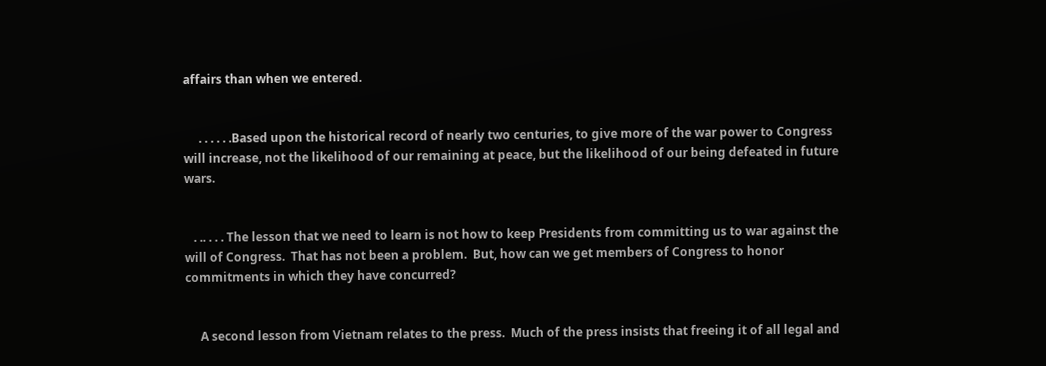affairs than when we entered.


     . . . . . .Based upon the historical record of nearly two centuries, to give more of the war power to Congress will increase, not the likelihood of our remaining at peace, but the likelihood of our being defeated in future wars.


   . .. . . . The lesson that we need to learn is not how to keep Presidents from committing us to war against the will of Congress.  That has not been a problem.  But, how can we get members of Congress to honor commitments in which they have concurred?


     A second lesson from Vietnam relates to the press.  Much of the press insists that freeing it of all legal and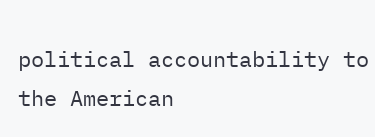political accountability to the American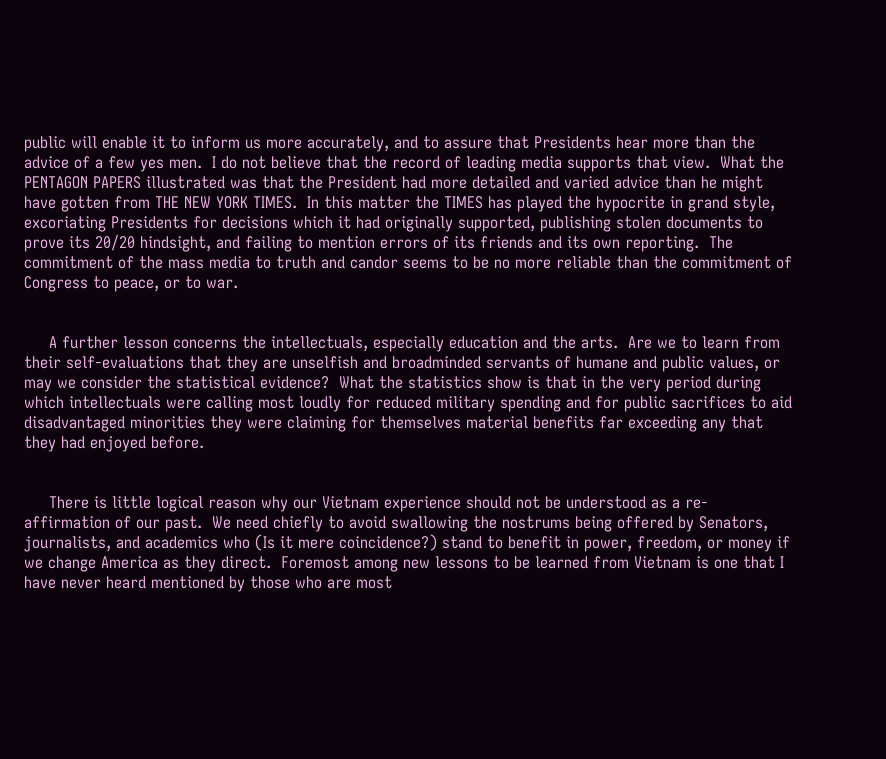public will enable it to inform us more accurately, and to assure that Presidents hear more than the advice of a few yes men.  I do not believe that the record of leading media supports that view.  What the PENTAGON PAPERS illustrated was that the President had more detailed and varied advice than he might have gotten from THE NEW YORK TIMES.  In this matter the TIMES has played the hypocrite in grand style, excoriating Presidents for decisions which it had originally supported, publishing stolen documents to prove its 20/20 hindsight, and failing to mention errors of its friends and its own reporting.  The commitment of the mass media to truth and candor seems to be no more reliable than the commitment of Congress to peace, or to war.


     A further lesson concerns the intellectuals, especially education and the arts.  Are we to learn from their self-evaluations that they are unselfish and broadminded servants of humane and public values, or may we consider the statistical evidence?  What the statistics show is that in the very period during which intellectuals were calling most loudly for reduced military spending and for public sacrifices to aid disadvantaged minorities they were claiming for themselves material benefits far exceeding any that they had enjoyed before.


     There is little logical reason why our Vietnam experience should not be understood as a re-affirmation of our past.  We need chiefly to avoid swallowing the nostrums being offered by Senators, journalists, and academics who (Is it mere coincidence?) stand to benefit in power, freedom, or money if we change America as they direct.  Foremost among new lessons to be learned from Vietnam is one that I have never heard mentioned by those who are most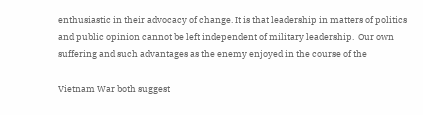enthusiastic in their advocacy of change. It is that leadership in matters of politics and public opinion cannot be left independent of military leadership.  Our own suffering and such advantages as the enemy enjoyed in the course of the

Vietnam War both suggest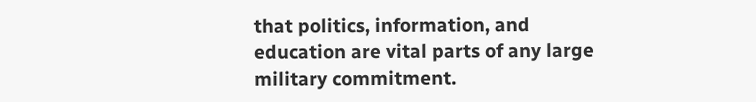that politics, information, and education are vital parts of any large military commitment.